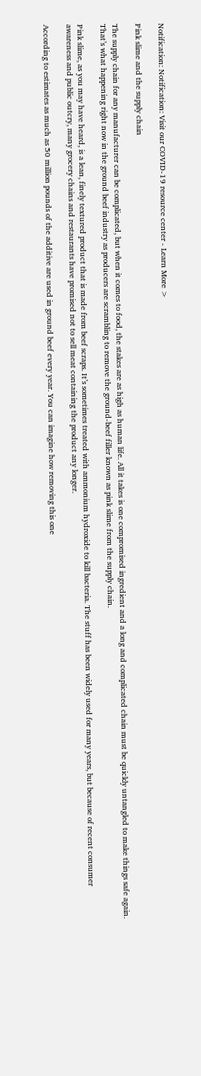Notification: Notification: Visit our COVID-19 resource center - Learn More >

Pink slime and the supply chain

The supply chain for any manufacturer can be complicated, but when it comes to food, the stakes are as high as human life. All it takes is one compromised ingredient and a long and complicated chain must be quickly untangled to make things safe again. That’s what happening right now in the ground beef industry as producers are scrambling to remove the ground-beef filler known as pink slime from the supply chain.

Pink slime, as you may have heard, is a lean, finely textured product that is made from beef scraps. It’s sometimes treated with ammonium hydroxide to kill bacteria. The stuff has been widely used for many years, but because of recent consumer awareness and public outcry, many grocery chains and restaurants have promised not to sell meat containing the product any longer.

According to estimates as much as 50 million pounds of the additive are used in ground beef every year. You can imagine how removing this one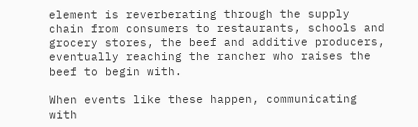element is reverberating through the supply chain from consumers to restaurants, schools and grocery stores, the beef and additive producers, eventually reaching the rancher who raises the beef to begin with.

When events like these happen, communicating with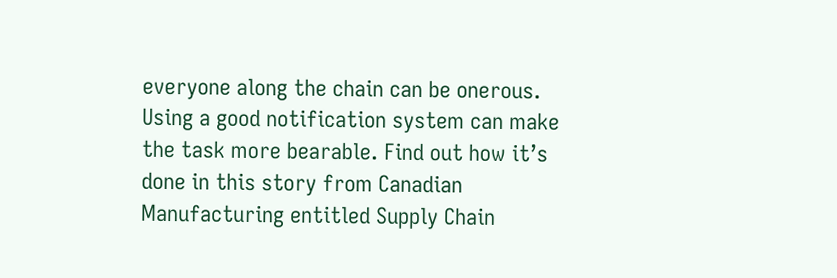everyone along the chain can be onerous. Using a good notification system can make the task more bearable. Find out how it’s done in this story from Canadian Manufacturing entitled Supply Chain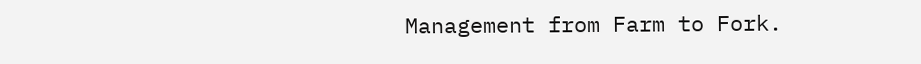Management from Farm to Fork.